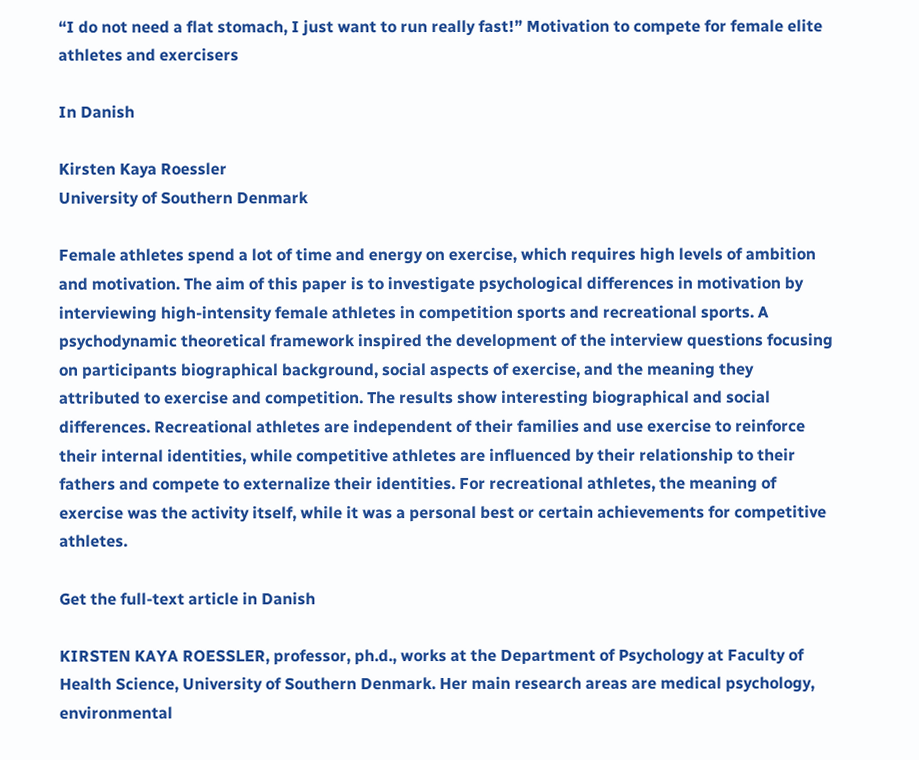“I do not need a flat stomach, I just want to run really fast!” Motivation to compete for female elite athletes and exercisers

In Danish

Kirsten Kaya Roessler
University of Southern Denmark

Female athletes spend a lot of time and energy on exercise, which requires high levels of ambition and motivation. The aim of this paper is to investigate psychological differences in motivation by interviewing high-intensity female athletes in competition sports and recreational sports. A psychodynamic theoretical framework inspired the development of the interview questions focusing on participants biographical background, social aspects of exercise, and the meaning they attributed to exercise and competition. The results show interesting biographical and social differences. Recreational athletes are independent of their families and use exercise to reinforce their internal identities, while competitive athletes are influenced by their relationship to their fathers and compete to externalize their identities. For recreational athletes, the meaning of exercise was the activity itself, while it was a personal best or certain achievements for competitive athletes.

Get the full-text article in Danish

KIRSTEN KAYA ROESSLER, professor, ph.d., works at the Department of Psychology at Faculty of Health Science, University of Southern Denmark. Her main research areas are medical psychology, environmental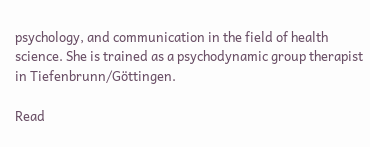psychology, and communication in the field of health science. She is trained as a psychodynamic group therapist in Tiefenbrunn/Göttingen.

Read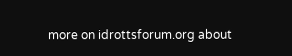more on idrottsforum.org about